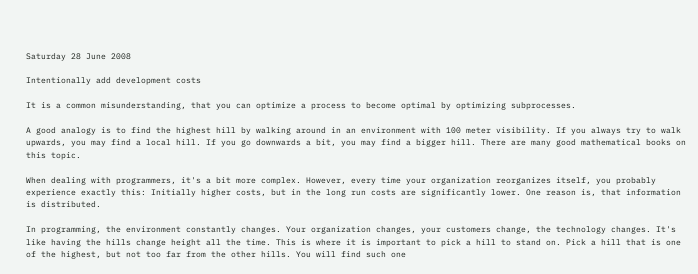Saturday 28 June 2008

Intentionally add development costs

It is a common misunderstanding, that you can optimize a process to become optimal by optimizing subprocesses.

A good analogy is to find the highest hill by walking around in an environment with 100 meter visibility. If you always try to walk upwards, you may find a local hill. If you go downwards a bit, you may find a bigger hill. There are many good mathematical books on this topic.

When dealing with programmers, it's a bit more complex. However, every time your organization reorganizes itself, you probably experience exactly this: Initially higher costs, but in the long run costs are significantly lower. One reason is, that information is distributed.

In programming, the environment constantly changes. Your organization changes, your customers change, the technology changes. It's like having the hills change height all the time. This is where it is important to pick a hill to stand on. Pick a hill that is one of the highest, but not too far from the other hills. You will find such one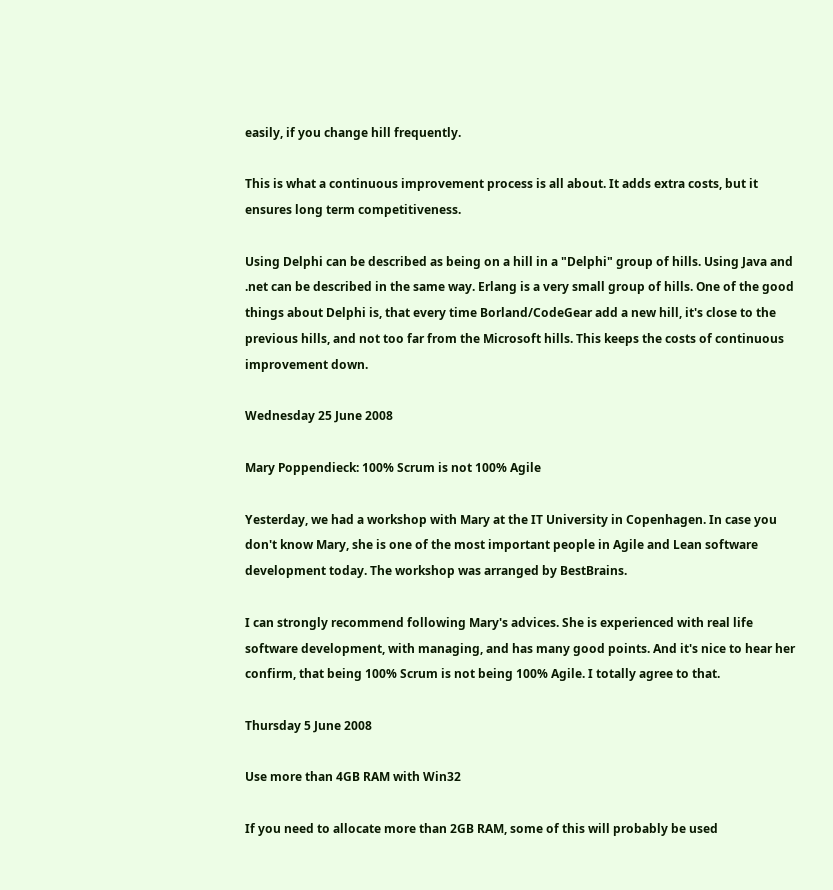easily, if you change hill frequently.

This is what a continuous improvement process is all about. It adds extra costs, but it ensures long term competitiveness.

Using Delphi can be described as being on a hill in a "Delphi" group of hills. Using Java and .net can be described in the same way. Erlang is a very small group of hills. One of the good things about Delphi is, that every time Borland/CodeGear add a new hill, it's close to the previous hills, and not too far from the Microsoft hills. This keeps the costs of continuous improvement down.

Wednesday 25 June 2008

Mary Poppendieck: 100% Scrum is not 100% Agile

Yesterday, we had a workshop with Mary at the IT University in Copenhagen. In case you don't know Mary, she is one of the most important people in Agile and Lean software development today. The workshop was arranged by BestBrains.

I can strongly recommend following Mary's advices. She is experienced with real life software development, with managing, and has many good points. And it's nice to hear her confirm, that being 100% Scrum is not being 100% Agile. I totally agree to that.

Thursday 5 June 2008

Use more than 4GB RAM with Win32

If you need to allocate more than 2GB RAM, some of this will probably be used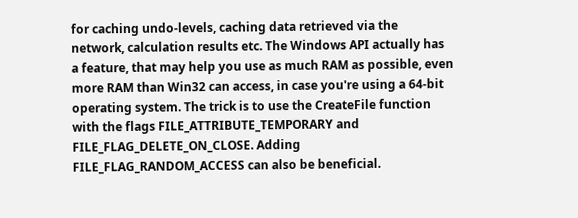for caching undo-levels, caching data retrieved via the network, calculation results etc. The Windows API actually has a feature, that may help you use as much RAM as possible, even more RAM than Win32 can access, in case you're using a 64-bit operating system. The trick is to use the CreateFile function with the flags FILE_ATTRIBUTE_TEMPORARY and FILE_FLAG_DELETE_ON_CLOSE. Adding FILE_FLAG_RANDOM_ACCESS can also be beneficial.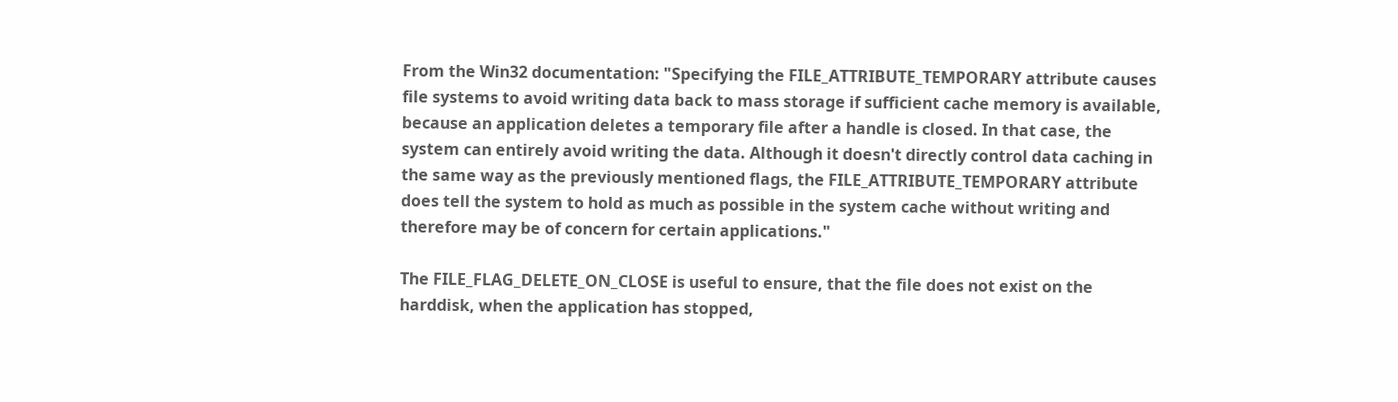From the Win32 documentation: "Specifying the FILE_ATTRIBUTE_TEMPORARY attribute causes file systems to avoid writing data back to mass storage if sufficient cache memory is available, because an application deletes a temporary file after a handle is closed. In that case, the system can entirely avoid writing the data. Although it doesn't directly control data caching in the same way as the previously mentioned flags, the FILE_ATTRIBUTE_TEMPORARY attribute does tell the system to hold as much as possible in the system cache without writing and therefore may be of concern for certain applications."

The FILE_FLAG_DELETE_ON_CLOSE is useful to ensure, that the file does not exist on the harddisk, when the application has stopped,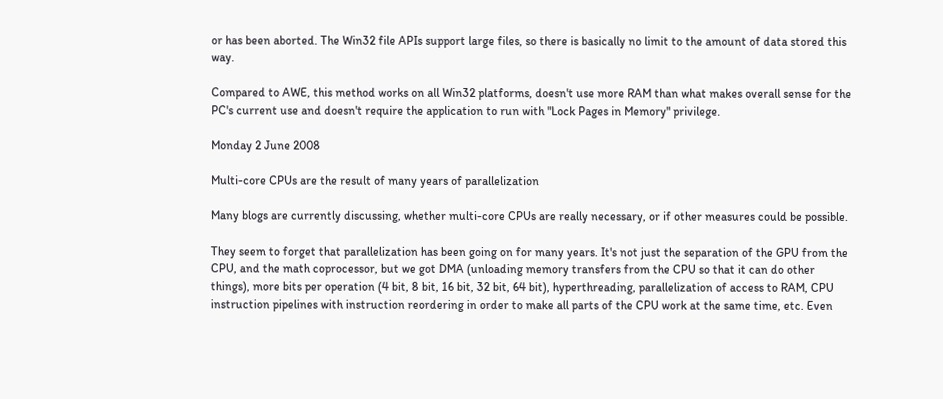or has been aborted. The Win32 file APIs support large files, so there is basically no limit to the amount of data stored this way.

Compared to AWE, this method works on all Win32 platforms, doesn't use more RAM than what makes overall sense for the PC's current use and doesn't require the application to run with "Lock Pages in Memory" privilege.

Monday 2 June 2008

Multi-core CPUs are the result of many years of parallelization

Many blogs are currently discussing, whether multi-core CPUs are really necessary, or if other measures could be possible.

They seem to forget that parallelization has been going on for many years. It's not just the separation of the GPU from the CPU, and the math coprocessor, but we got DMA (unloading memory transfers from the CPU so that it can do other things), more bits per operation (4 bit, 8 bit, 16 bit, 32 bit, 64 bit), hyperthreading, parallelization of access to RAM, CPU instruction pipelines with instruction reordering in order to make all parts of the CPU work at the same time, etc. Even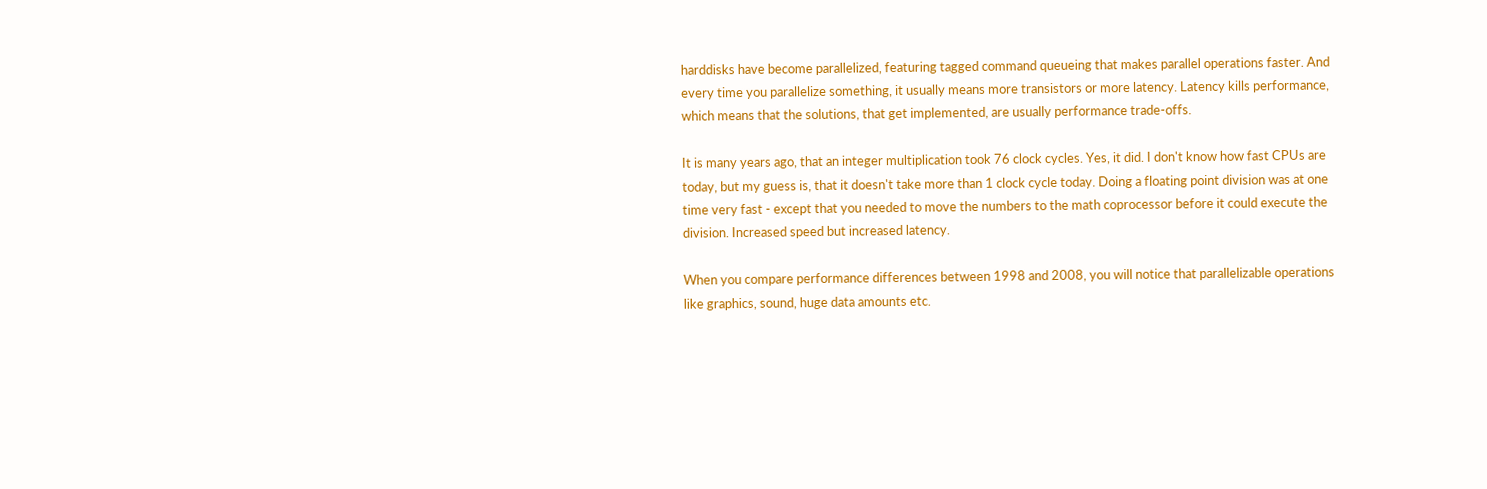harddisks have become parallelized, featuring tagged command queueing that makes parallel operations faster. And every time you parallelize something, it usually means more transistors or more latency. Latency kills performance, which means that the solutions, that get implemented, are usually performance trade-offs.

It is many years ago, that an integer multiplication took 76 clock cycles. Yes, it did. I don't know how fast CPUs are today, but my guess is, that it doesn't take more than 1 clock cycle today. Doing a floating point division was at one time very fast - except that you needed to move the numbers to the math coprocessor before it could execute the division. Increased speed but increased latency.

When you compare performance differences between 1998 and 2008, you will notice that parallelizable operations like graphics, sound, huge data amounts etc.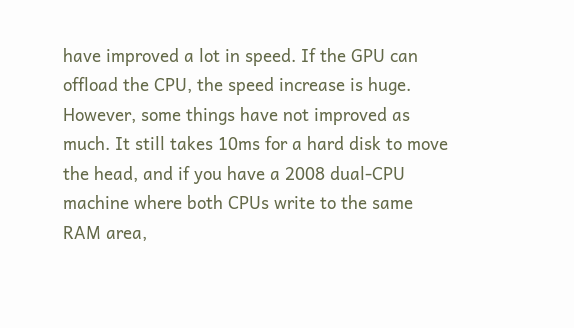have improved a lot in speed. If the GPU can offload the CPU, the speed increase is huge. However, some things have not improved as much. It still takes 10ms for a hard disk to move the head, and if you have a 2008 dual-CPU machine where both CPUs write to the same RAM area,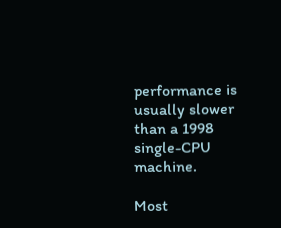performance is usually slower than a 1998 single-CPU machine.

Most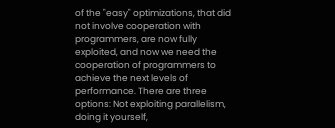of the "easy" optimizations, that did not involve cooperation with programmers, are now fully exploited, and now we need the cooperation of programmers to achieve the next levels of performance. There are three options: Not exploiting parallelism, doing it yourself,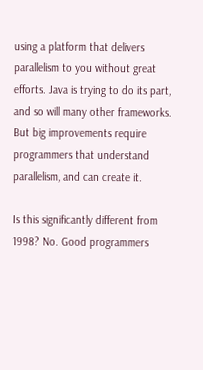using a platform that delivers parallelism to you without great efforts. Java is trying to do its part, and so will many other frameworks. But big improvements require programmers that understand parallelism, and can create it.

Is this significantly different from 1998? No. Good programmers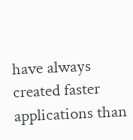have always created faster applications than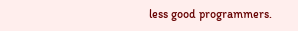less good programmers.